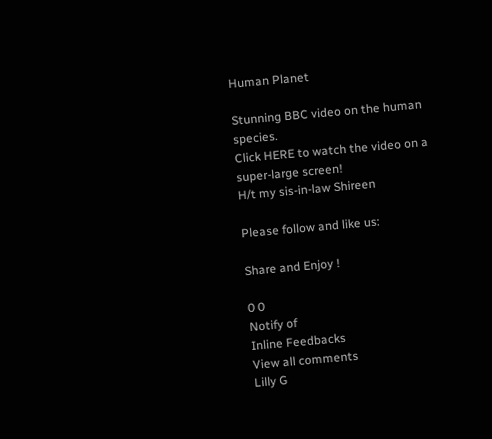Human Planet

Stunning BBC video on the human species.
Click HERE to watch the video on a super-large screen!
H/t my sis-in-law Shireen

Please follow and like us:

Share and Enjoy !

0 0
Notify of
Inline Feedbacks
View all comments
Lilly G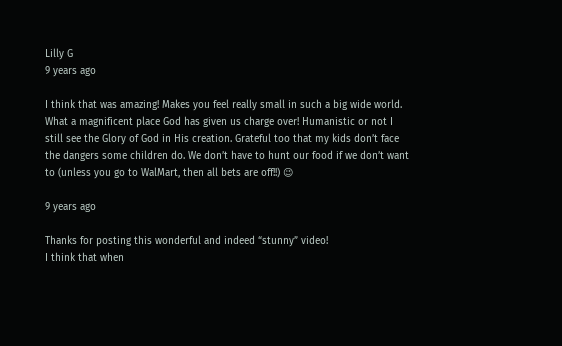Lilly G
9 years ago

I think that was amazing! Makes you feel really small in such a big wide world. What a magnificent place God has given us charge over! Humanistic or not I still see the Glory of God in His creation. Grateful too that my kids don’t face the dangers some children do. We don’t have to hunt our food if we don’t want to (unless you go to WalMart, then all bets are off!!) 😉

9 years ago

Thanks for posting this wonderful and indeed “stunny” video!
I think that when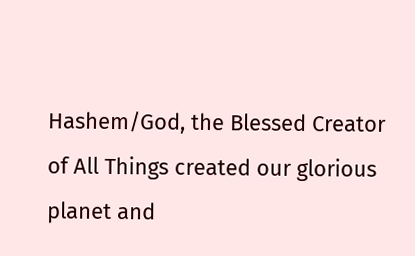Hashem/God, the Blessed Creator of All Things created our glorious planet and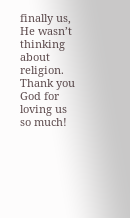finally us, He wasn’t thinking about religion.
Thank you God for loving us so much!